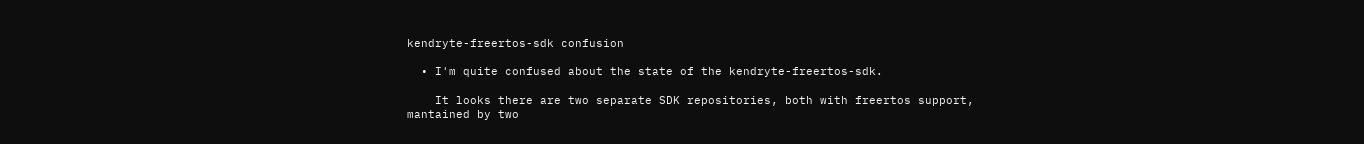kendryte-freertos-sdk confusion

  • I'm quite confused about the state of the kendryte-freertos-sdk.

    It looks there are two separate SDK repositories, both with freertos support, mantained by two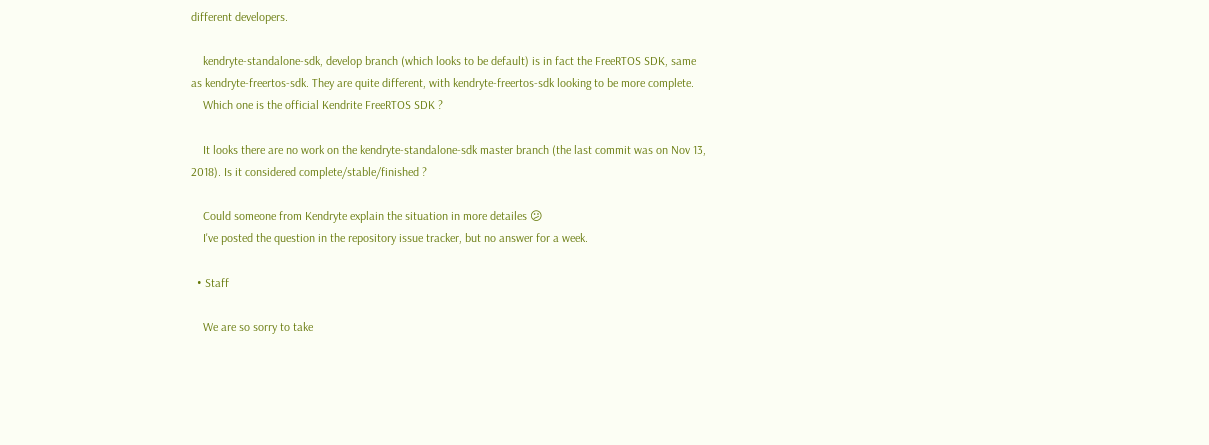different developers.

    kendryte-standalone-sdk, develop branch (which looks to be default) is in fact the FreeRTOS SDK, same as kendryte-freertos-sdk. They are quite different, with kendryte-freertos-sdk looking to be more complete.
    Which one is the official Kendrite FreeRTOS SDK ?

    It looks there are no work on the kendryte-standalone-sdk master branch (the last commit was on Nov 13, 2018). Is it considered complete/stable/finished ?

    Could someone from Kendryte explain the situation in more detailes 😕
    I've posted the question in the repository issue tracker, but no answer for a week.

  • Staff

    We are so sorry to take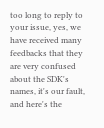too long to reply to your issue, yes, we have received many feedbacks that they are very confused about the SDK's names, it's our fault, and here's the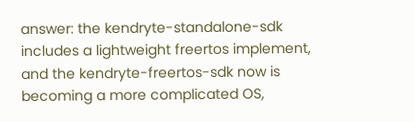answer: the kendryte-standalone-sdk includes a lightweight freertos implement, and the kendryte-freertos-sdk now is becoming a more complicated OS,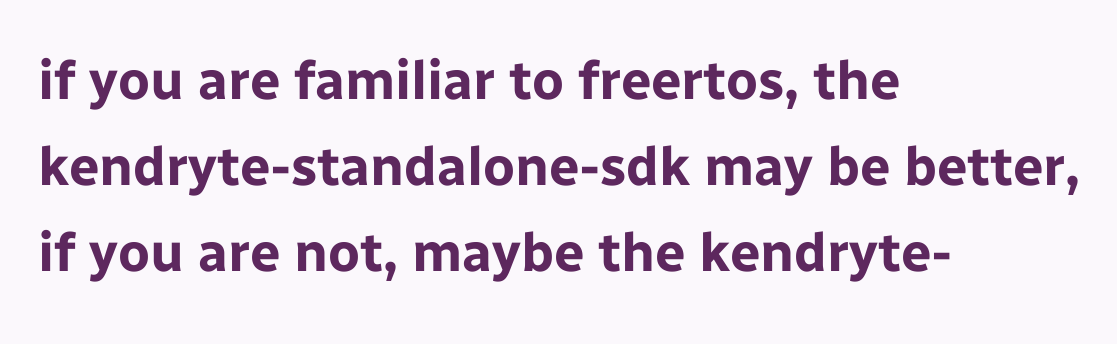if you are familiar to freertos, the kendryte-standalone-sdk may be better, if you are not, maybe the kendryte-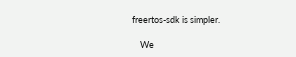freertos-sdk is simpler.

    We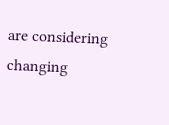are considering changing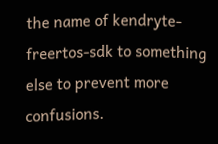the name of kendryte-freertos-sdk to something else to prevent more confusions.